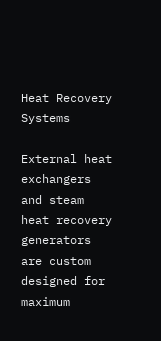Heat Recovery Systems

External heat exchangers and steam heat recovery generators are custom designed for maximum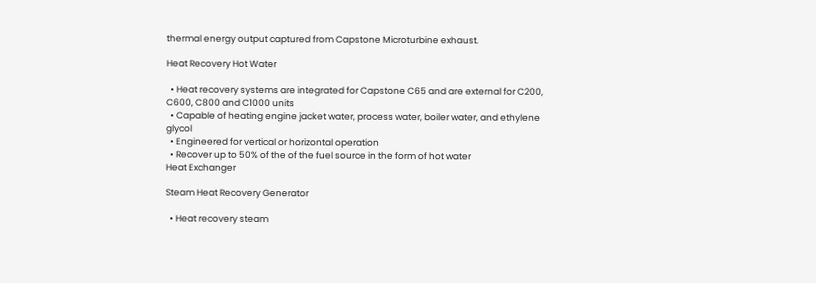thermal energy output captured from Capstone Microturbine exhaust.

Heat Recovery Hot Water

  • Heat recovery systems are integrated for Capstone C65 and are external for C200, C600, C800 and C1000 units
  • Capable of heating engine jacket water, process water, boiler water, and ethylene glycol
  • Engineered for vertical or horizontal operation
  • Recover up to 50% of the of the fuel source in the form of hot water
Heat Exchanger

Steam Heat Recovery Generator

  • Heat recovery steam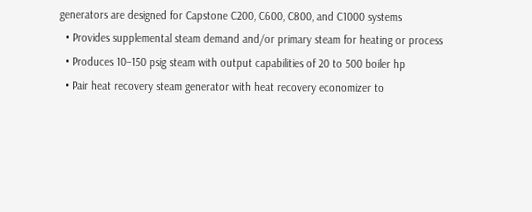generators are designed for Capstone C200, C600, C800, and C1000 systems
  • Provides supplemental steam demand and/or primary steam for heating or process
  • Produces 10–150 psig steam with output capabilities of 20 to 500 boiler hp
  • Pair heat recovery steam generator with heat recovery economizer to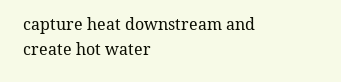capture heat downstream and create hot water